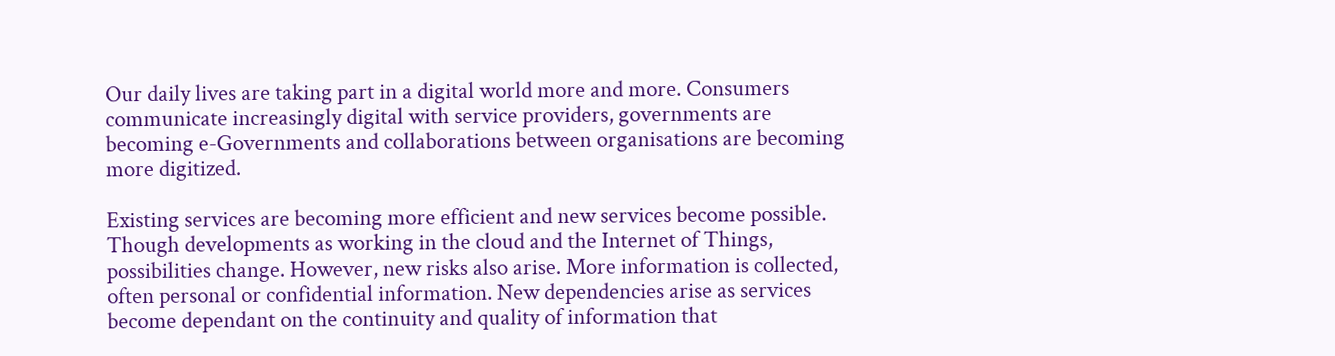Our daily lives are taking part in a digital world more and more. Consumers communicate increasingly digital with service providers, governments are becoming e-Governments and collaborations between organisations are becoming more digitized.

Existing services are becoming more efficient and new services become possible. Though developments as working in the cloud and the Internet of Things, possibilities change. However, new risks also arise. More information is collected, often personal or confidential information. New dependencies arise as services become dependant on the continuity and quality of information that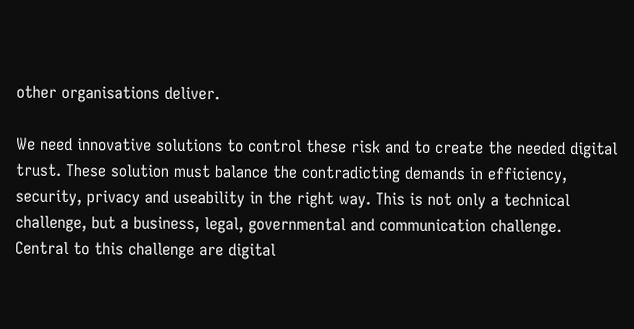other organisations deliver.

We need innovative solutions to control these risk and to create the needed digital trust. These solution must balance the contradicting demands in efficiency, security, privacy and useability in the right way. This is not only a technical challenge, but a business, legal, governmental and communication challenge. Central to this challenge are digital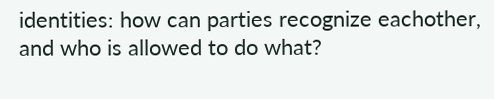identities: how can parties recognize eachother, and who is allowed to do what?